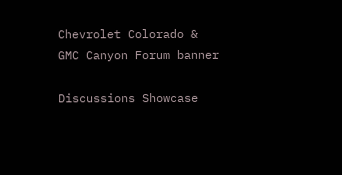Chevrolet Colorado & GMC Canyon Forum banner

Discussions Showcase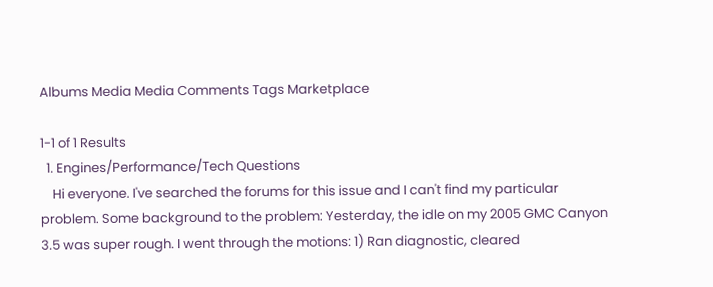Albums Media Media Comments Tags Marketplace

1-1 of 1 Results
  1. Engines/Performance/Tech Questions
    Hi everyone. I've searched the forums for this issue and I can't find my particular problem. Some background to the problem: Yesterday, the idle on my 2005 GMC Canyon 3.5 was super rough. I went through the motions: 1) Ran diagnostic, cleared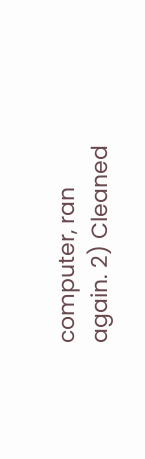computer, ran again. 2) Cleaned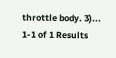throttle body. 3)...
1-1 of 1 Results